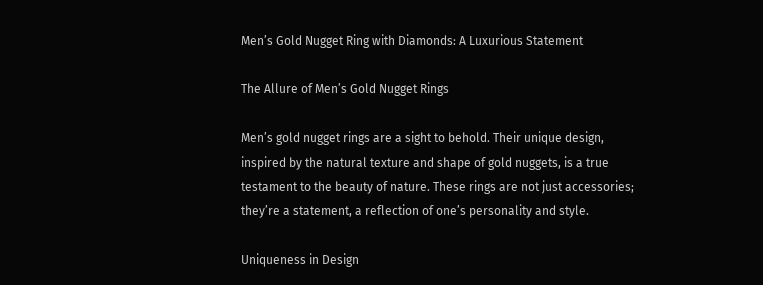Men’s Gold Nugget Ring with Diamonds: A Luxurious Statement

The Allure of Men’s Gold Nugget Rings

Men’s gold nugget rings are a sight to behold. Their unique design, inspired by the natural texture and shape of gold nuggets, is a true testament to the beauty of nature. These rings are not just accessories; they’re a statement, a reflection of one’s personality and style.

Uniqueness in Design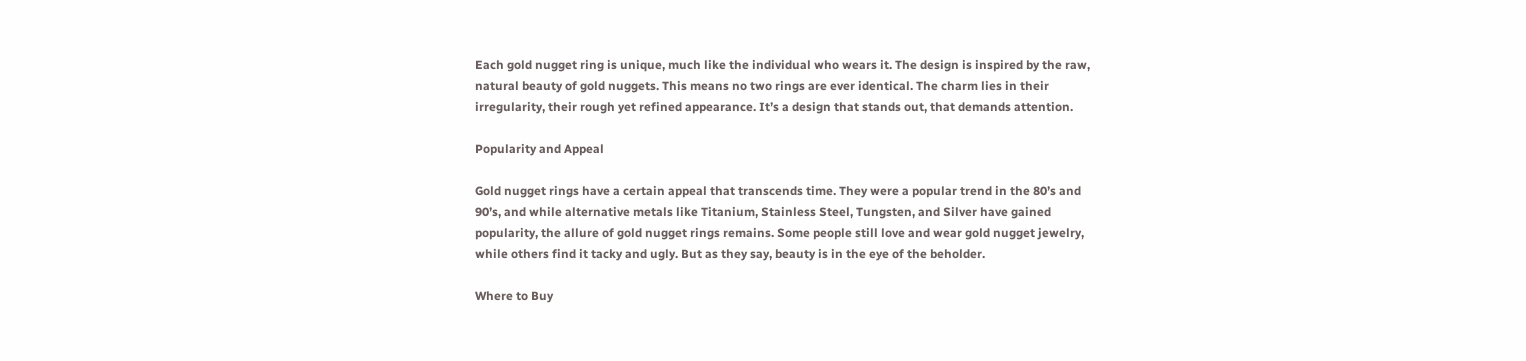Each gold nugget ring is unique, much like the individual who wears it. The design is inspired by the raw, natural beauty of gold nuggets. This means no two rings are ever identical. The charm lies in their irregularity, their rough yet refined appearance. It’s a design that stands out, that demands attention.

Popularity and Appeal

Gold nugget rings have a certain appeal that transcends time. They were a popular trend in the 80’s and 90’s, and while alternative metals like Titanium, Stainless Steel, Tungsten, and Silver have gained popularity, the allure of gold nugget rings remains. Some people still love and wear gold nugget jewelry, while others find it tacky and ugly. But as they say, beauty is in the eye of the beholder.

Where to Buy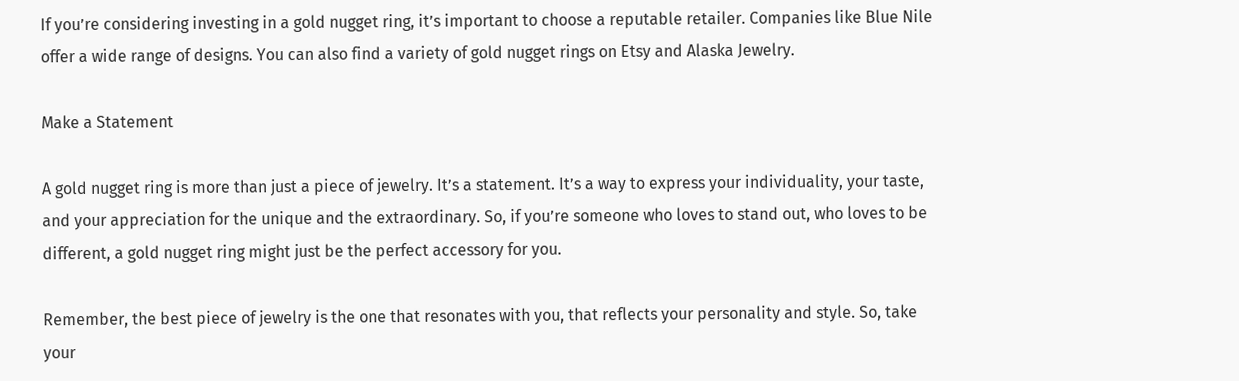If you’re considering investing in a gold nugget ring, it’s important to choose a reputable retailer. Companies like Blue Nile offer a wide range of designs. You can also find a variety of gold nugget rings on Etsy and Alaska Jewelry.

Make a Statement

A gold nugget ring is more than just a piece of jewelry. It’s a statement. It’s a way to express your individuality, your taste, and your appreciation for the unique and the extraordinary. So, if you’re someone who loves to stand out, who loves to be different, a gold nugget ring might just be the perfect accessory for you.

Remember, the best piece of jewelry is the one that resonates with you, that reflects your personality and style. So, take your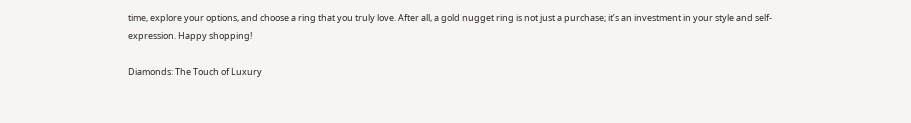time, explore your options, and choose a ring that you truly love. After all, a gold nugget ring is not just a purchase; it’s an investment in your style and self-expression. Happy shopping!

Diamonds: The Touch of Luxury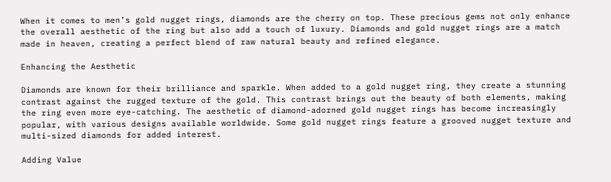When it comes to men’s gold nugget rings, diamonds are the cherry on top. These precious gems not only enhance the overall aesthetic of the ring but also add a touch of luxury. Diamonds and gold nugget rings are a match made in heaven, creating a perfect blend of raw natural beauty and refined elegance.

Enhancing the Aesthetic

Diamonds are known for their brilliance and sparkle. When added to a gold nugget ring, they create a stunning contrast against the rugged texture of the gold. This contrast brings out the beauty of both elements, making the ring even more eye-catching. The aesthetic of diamond-adorned gold nugget rings has become increasingly popular, with various designs available worldwide. Some gold nugget rings feature a grooved nugget texture and multi-sized diamonds for added interest.

Adding Value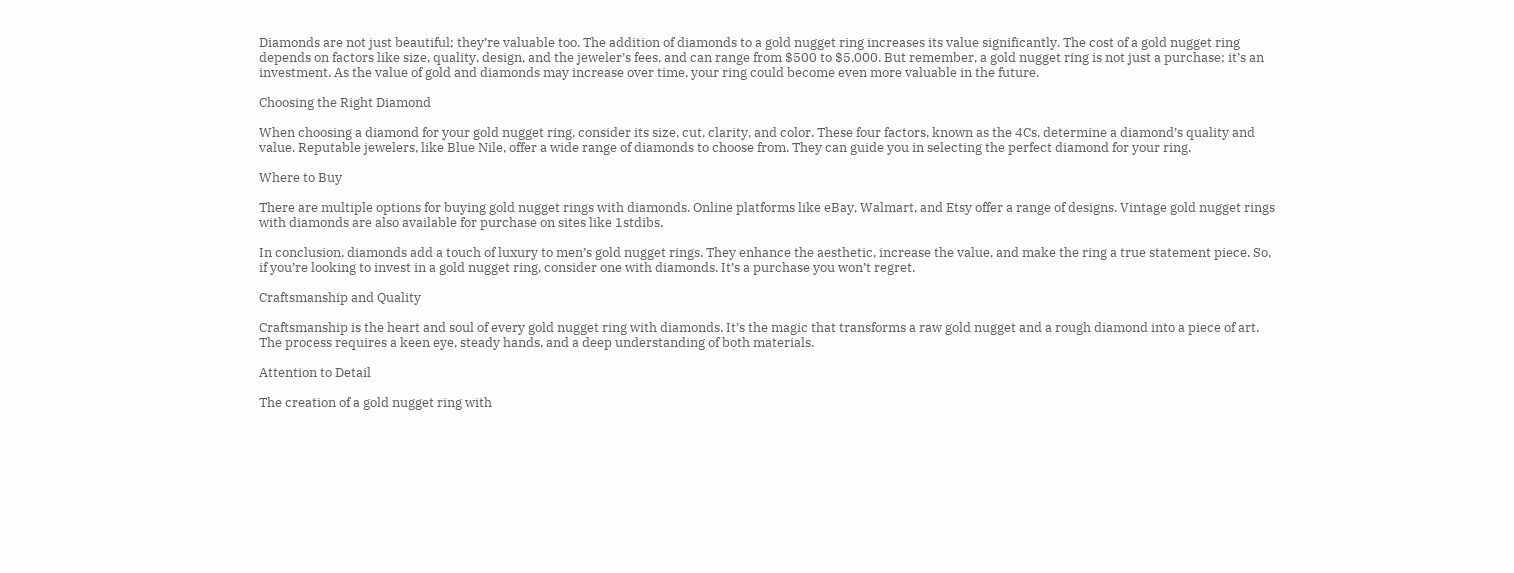Diamonds are not just beautiful; they’re valuable too. The addition of diamonds to a gold nugget ring increases its value significantly. The cost of a gold nugget ring depends on factors like size, quality, design, and the jeweler’s fees, and can range from $500 to $5,000. But remember, a gold nugget ring is not just a purchase; it’s an investment. As the value of gold and diamonds may increase over time, your ring could become even more valuable in the future.

Choosing the Right Diamond

When choosing a diamond for your gold nugget ring, consider its size, cut, clarity, and color. These four factors, known as the 4Cs, determine a diamond’s quality and value. Reputable jewelers, like Blue Nile, offer a wide range of diamonds to choose from. They can guide you in selecting the perfect diamond for your ring.

Where to Buy

There are multiple options for buying gold nugget rings with diamonds. Online platforms like eBay, Walmart, and Etsy offer a range of designs. Vintage gold nugget rings with diamonds are also available for purchase on sites like 1stdibs.

In conclusion, diamonds add a touch of luxury to men’s gold nugget rings. They enhance the aesthetic, increase the value, and make the ring a true statement piece. So, if you’re looking to invest in a gold nugget ring, consider one with diamonds. It’s a purchase you won’t regret.

Craftsmanship and Quality

Craftsmanship is the heart and soul of every gold nugget ring with diamonds. It’s the magic that transforms a raw gold nugget and a rough diamond into a piece of art. The process requires a keen eye, steady hands, and a deep understanding of both materials.

Attention to Detail

The creation of a gold nugget ring with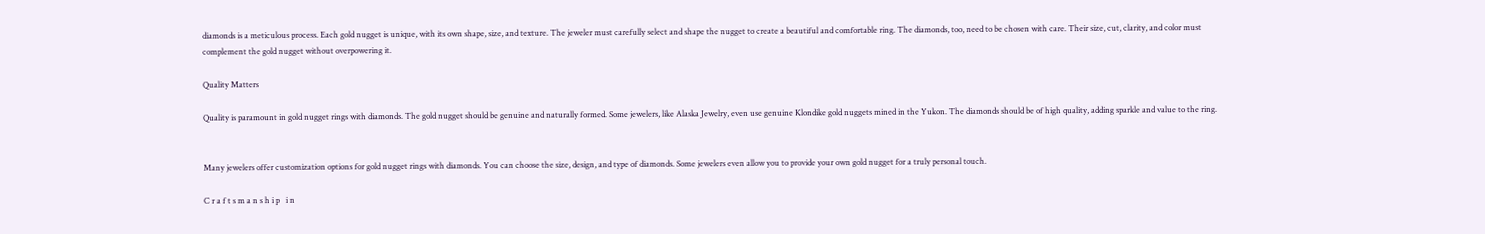diamonds is a meticulous process. Each gold nugget is unique, with its own shape, size, and texture. The jeweler must carefully select and shape the nugget to create a beautiful and comfortable ring. The diamonds, too, need to be chosen with care. Their size, cut, clarity, and color must complement the gold nugget without overpowering it.

Quality Matters

Quality is paramount in gold nugget rings with diamonds. The gold nugget should be genuine and naturally formed. Some jewelers, like Alaska Jewelry, even use genuine Klondike gold nuggets mined in the Yukon. The diamonds should be of high quality, adding sparkle and value to the ring.


Many jewelers offer customization options for gold nugget rings with diamonds. You can choose the size, design, and type of diamonds. Some jewelers even allow you to provide your own gold nugget for a truly personal touch.

C r a f t s m a n s h i p   i n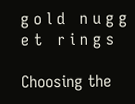g o l d   n u g g e t   r i n g s

Choosing the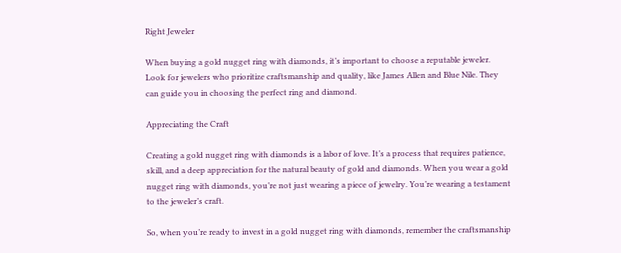Right Jeweler

When buying a gold nugget ring with diamonds, it’s important to choose a reputable jeweler. Look for jewelers who prioritize craftsmanship and quality, like James Allen and Blue Nile. They can guide you in choosing the perfect ring and diamond.

Appreciating the Craft

Creating a gold nugget ring with diamonds is a labor of love. It’s a process that requires patience, skill, and a deep appreciation for the natural beauty of gold and diamonds. When you wear a gold nugget ring with diamonds, you’re not just wearing a piece of jewelry. You’re wearing a testament to the jeweler’s craft.

So, when you’re ready to invest in a gold nugget ring with diamonds, remember the craftsmanship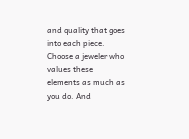and quality that goes into each piece. Choose a jeweler who values these elements as much as you do. And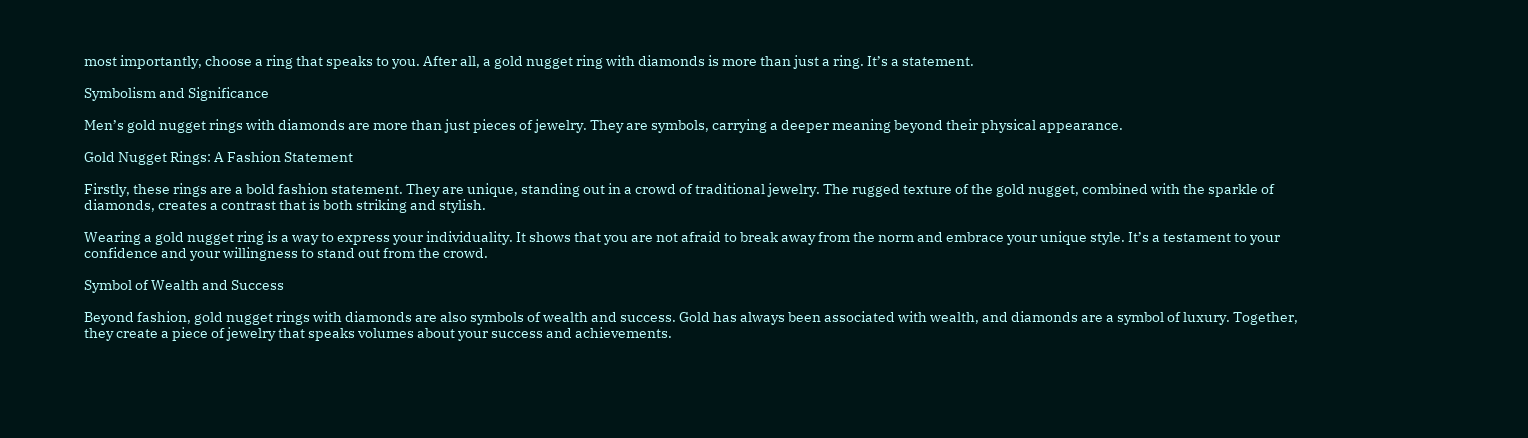most importantly, choose a ring that speaks to you. After all, a gold nugget ring with diamonds is more than just a ring. It’s a statement.

Symbolism and Significance

Men’s gold nugget rings with diamonds are more than just pieces of jewelry. They are symbols, carrying a deeper meaning beyond their physical appearance.

Gold Nugget Rings: A Fashion Statement

Firstly, these rings are a bold fashion statement. They are unique, standing out in a crowd of traditional jewelry. The rugged texture of the gold nugget, combined with the sparkle of diamonds, creates a contrast that is both striking and stylish.

Wearing a gold nugget ring is a way to express your individuality. It shows that you are not afraid to break away from the norm and embrace your unique style. It’s a testament to your confidence and your willingness to stand out from the crowd.

Symbol of Wealth and Success

Beyond fashion, gold nugget rings with diamonds are also symbols of wealth and success. Gold has always been associated with wealth, and diamonds are a symbol of luxury. Together, they create a piece of jewelry that speaks volumes about your success and achievements.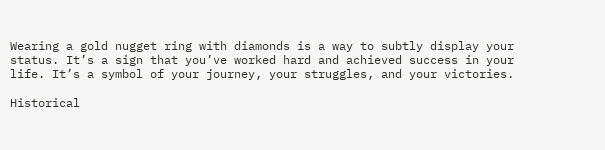Wearing a gold nugget ring with diamonds is a way to subtly display your status. It’s a sign that you’ve worked hard and achieved success in your life. It’s a symbol of your journey, your struggles, and your victories.

Historical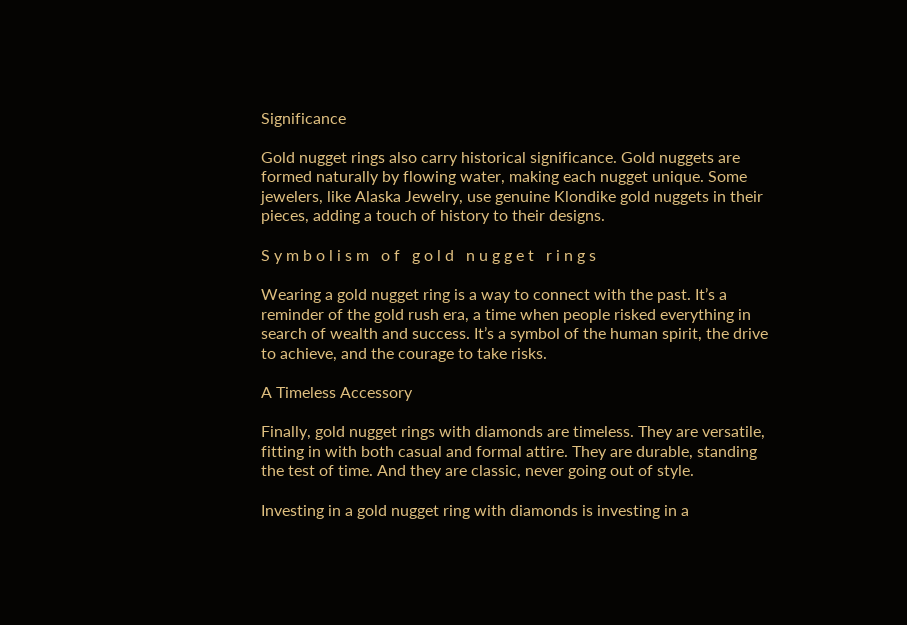Significance

Gold nugget rings also carry historical significance. Gold nuggets are formed naturally by flowing water, making each nugget unique. Some jewelers, like Alaska Jewelry, use genuine Klondike gold nuggets in their pieces, adding a touch of history to their designs.

S y m b o l i s m   o f   g o l d   n u g g e t   r i n g s

Wearing a gold nugget ring is a way to connect with the past. It’s a reminder of the gold rush era, a time when people risked everything in search of wealth and success. It’s a symbol of the human spirit, the drive to achieve, and the courage to take risks.

A Timeless Accessory

Finally, gold nugget rings with diamonds are timeless. They are versatile, fitting in with both casual and formal attire. They are durable, standing the test of time. And they are classic, never going out of style.

Investing in a gold nugget ring with diamonds is investing in a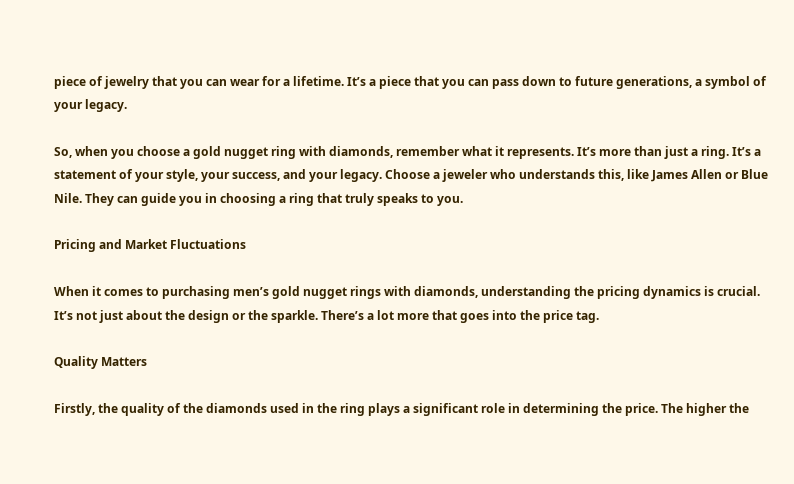piece of jewelry that you can wear for a lifetime. It’s a piece that you can pass down to future generations, a symbol of your legacy.

So, when you choose a gold nugget ring with diamonds, remember what it represents. It’s more than just a ring. It’s a statement of your style, your success, and your legacy. Choose a jeweler who understands this, like James Allen or Blue Nile. They can guide you in choosing a ring that truly speaks to you.

Pricing and Market Fluctuations

When it comes to purchasing men’s gold nugget rings with diamonds, understanding the pricing dynamics is crucial. It’s not just about the design or the sparkle. There’s a lot more that goes into the price tag.

Quality Matters

Firstly, the quality of the diamonds used in the ring plays a significant role in determining the price. The higher the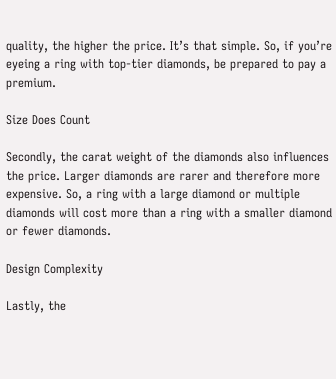quality, the higher the price. It’s that simple. So, if you’re eyeing a ring with top-tier diamonds, be prepared to pay a premium.

Size Does Count

Secondly, the carat weight of the diamonds also influences the price. Larger diamonds are rarer and therefore more expensive. So, a ring with a large diamond or multiple diamonds will cost more than a ring with a smaller diamond or fewer diamonds.

Design Complexity

Lastly, the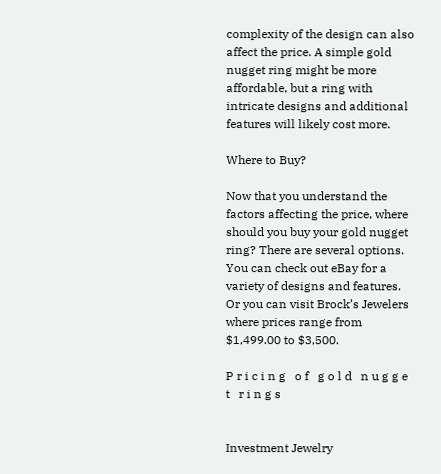complexity of the design can also affect the price. A simple gold nugget ring might be more affordable, but a ring with intricate designs and additional features will likely cost more.

Where to Buy?

Now that you understand the factors affecting the price, where should you buy your gold nugget ring? There are several options. You can check out eBay for a variety of designs and features. Or you can visit Brock’s Jewelers where prices range from $1,499.00 to $3,500.

P r i c i n g   o f   g o l d   n u g g e t   r i n g s


Investment Jewelry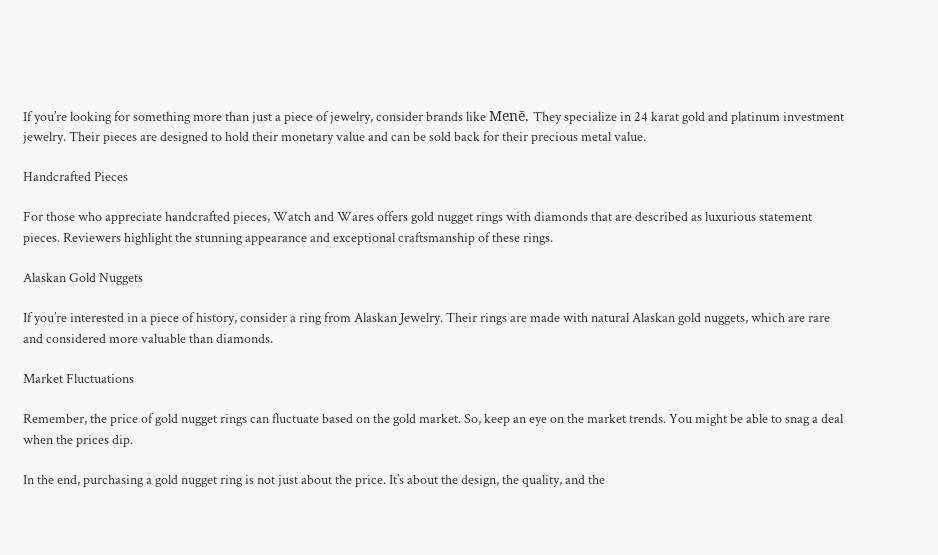If you’re looking for something more than just a piece of jewelry, consider brands like Menē. They specialize in 24 karat gold and platinum investment jewelry. Their pieces are designed to hold their monetary value and can be sold back for their precious metal value.

Handcrafted Pieces

For those who appreciate handcrafted pieces, Watch and Wares offers gold nugget rings with diamonds that are described as luxurious statement pieces. Reviewers highlight the stunning appearance and exceptional craftsmanship of these rings.

Alaskan Gold Nuggets

If you’re interested in a piece of history, consider a ring from Alaskan Jewelry. Their rings are made with natural Alaskan gold nuggets, which are rare and considered more valuable than diamonds.

Market Fluctuations

Remember, the price of gold nugget rings can fluctuate based on the gold market. So, keep an eye on the market trends. You might be able to snag a deal when the prices dip.

In the end, purchasing a gold nugget ring is not just about the price. It’s about the design, the quality, and the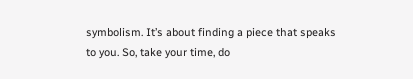symbolism. It’s about finding a piece that speaks to you. So, take your time, do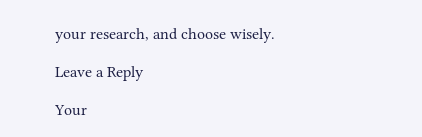your research, and choose wisely.

Leave a Reply

Your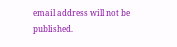email address will not be published.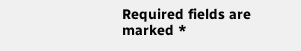Required fields are marked *